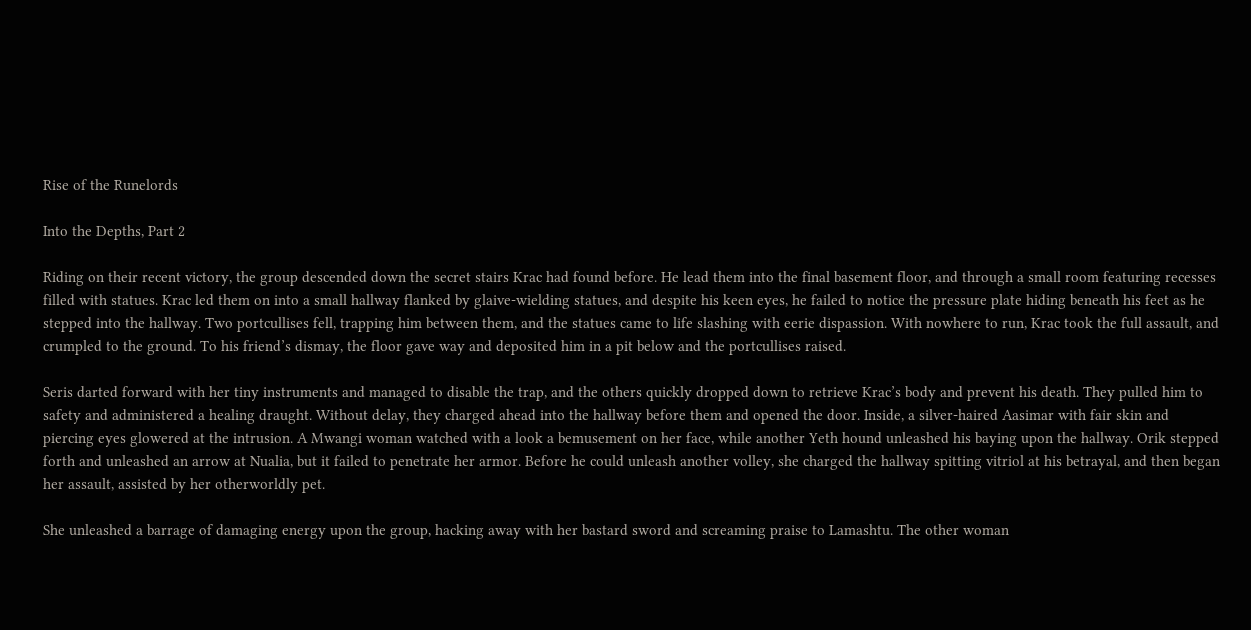Rise of the Runelords

Into the Depths, Part 2

Riding on their recent victory, the group descended down the secret stairs Krac had found before. He lead them into the final basement floor, and through a small room featuring recesses filled with statues. Krac led them on into a small hallway flanked by glaive-wielding statues, and despite his keen eyes, he failed to notice the pressure plate hiding beneath his feet as he stepped into the hallway. Two portcullises fell, trapping him between them, and the statues came to life slashing with eerie dispassion. With nowhere to run, Krac took the full assault, and crumpled to the ground. To his friend’s dismay, the floor gave way and deposited him in a pit below and the portcullises raised.

Seris darted forward with her tiny instruments and managed to disable the trap, and the others quickly dropped down to retrieve Krac’s body and prevent his death. They pulled him to safety and administered a healing draught. Without delay, they charged ahead into the hallway before them and opened the door. Inside, a silver-haired Aasimar with fair skin and piercing eyes glowered at the intrusion. A Mwangi woman watched with a look a bemusement on her face, while another Yeth hound unleashed his baying upon the hallway. Orik stepped forth and unleashed an arrow at Nualia, but it failed to penetrate her armor. Before he could unleash another volley, she charged the hallway spitting vitriol at his betrayal, and then began her assault, assisted by her otherworldly pet.

She unleashed a barrage of damaging energy upon the group, hacking away with her bastard sword and screaming praise to Lamashtu. The other woman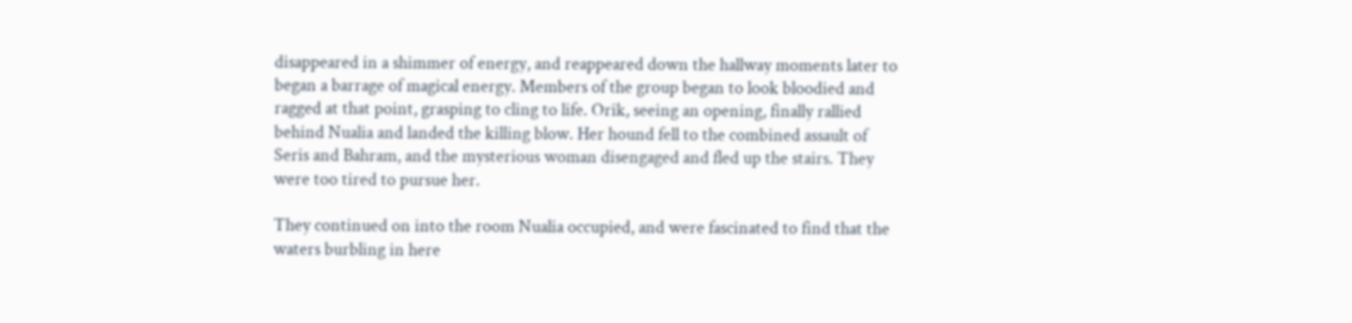disappeared in a shimmer of energy, and reappeared down the hallway moments later to began a barrage of magical energy. Members of the group began to look bloodied and ragged at that point, grasping to cling to life. Orik, seeing an opening, finally rallied behind Nualia and landed the killing blow. Her hound fell to the combined assault of Seris and Bahram, and the mysterious woman disengaged and fled up the stairs. They were too tired to pursue her.

They continued on into the room Nualia occupied, and were fascinated to find that the waters burbling in here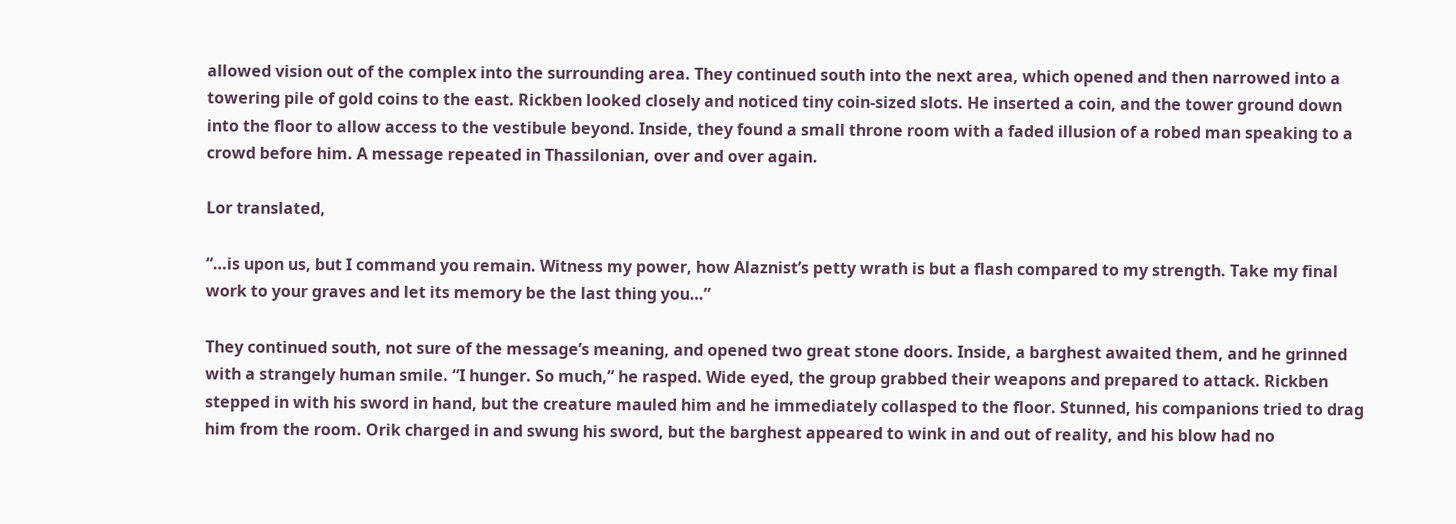allowed vision out of the complex into the surrounding area. They continued south into the next area, which opened and then narrowed into a towering pile of gold coins to the east. Rickben looked closely and noticed tiny coin-sized slots. He inserted a coin, and the tower ground down into the floor to allow access to the vestibule beyond. Inside, they found a small throne room with a faded illusion of a robed man speaking to a crowd before him. A message repeated in Thassilonian, over and over again.

Lor translated,

“…is upon us, but I command you remain. Witness my power, how Alaznist’s petty wrath is but a flash compared to my strength. Take my final work to your graves and let its memory be the last thing you…”

They continued south, not sure of the message’s meaning, and opened two great stone doors. Inside, a barghest awaited them, and he grinned with a strangely human smile. “I hunger. So much,” he rasped. Wide eyed, the group grabbed their weapons and prepared to attack. Rickben stepped in with his sword in hand, but the creature mauled him and he immediately collasped to the floor. Stunned, his companions tried to drag him from the room. Orik charged in and swung his sword, but the barghest appeared to wink in and out of reality, and his blow had no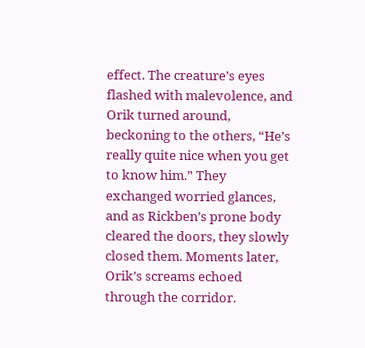effect. The creature’s eyes flashed with malevolence, and Orik turned around, beckoning to the others, “He’s really quite nice when you get to know him.” They exchanged worried glances, and as Rickben’s prone body cleared the doors, they slowly closed them. Moments later, Orik’s screams echoed through the corridor.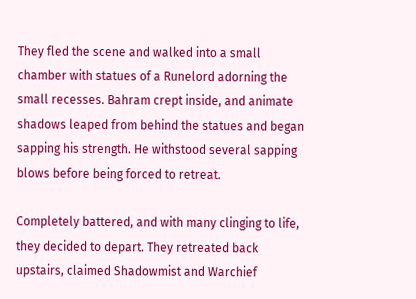They fled the scene and walked into a small chamber with statues of a Runelord adorning the small recesses. Bahram crept inside, and animate shadows leaped from behind the statues and began sapping his strength. He withstood several sapping blows before being forced to retreat.

Completely battered, and with many clinging to life, they decided to depart. They retreated back upstairs, claimed Shadowmist and Warchief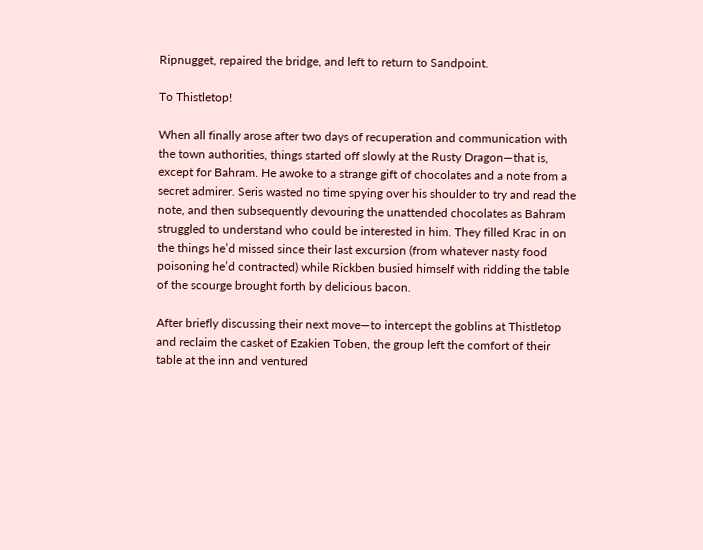Ripnugget, repaired the bridge, and left to return to Sandpoint.

To Thistletop!

When all finally arose after two days of recuperation and communication with the town authorities, things started off slowly at the Rusty Dragon—that is, except for Bahram. He awoke to a strange gift of chocolates and a note from a secret admirer. Seris wasted no time spying over his shoulder to try and read the note, and then subsequently devouring the unattended chocolates as Bahram struggled to understand who could be interested in him. They filled Krac in on the things he’d missed since their last excursion (from whatever nasty food poisoning he’d contracted) while Rickben busied himself with ridding the table of the scourge brought forth by delicious bacon.

After briefly discussing their next move—to intercept the goblins at Thistletop and reclaim the casket of Ezakien Toben, the group left the comfort of their table at the inn and ventured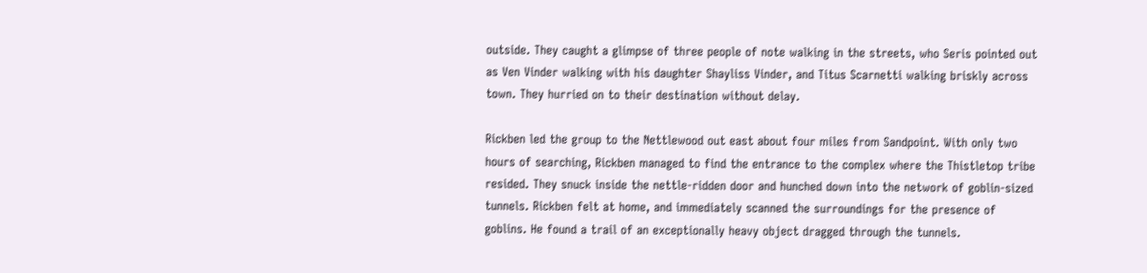outside. They caught a glimpse of three people of note walking in the streets, who Seris pointed out as Ven Vinder walking with his daughter Shayliss Vinder, and Titus Scarnetti walking briskly across town. They hurried on to their destination without delay.

Rickben led the group to the Nettlewood out east about four miles from Sandpoint. With only two hours of searching, Rickben managed to find the entrance to the complex where the Thistletop tribe resided. They snuck inside the nettle-ridden door and hunched down into the network of goblin-sized tunnels. Rickben felt at home, and immediately scanned the surroundings for the presence of goblins. He found a trail of an exceptionally heavy object dragged through the tunnels.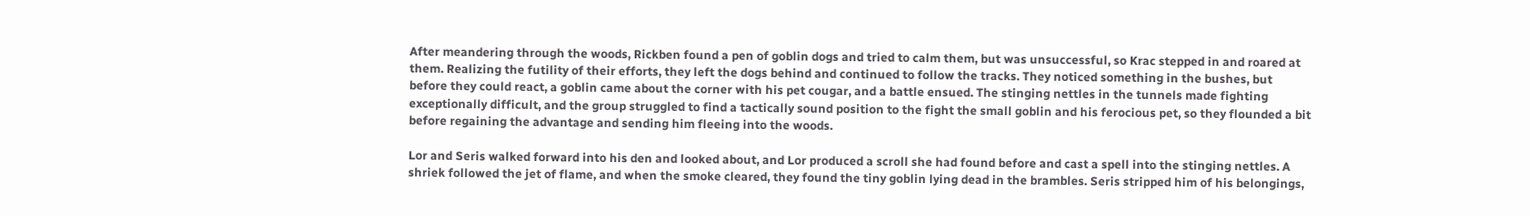After meandering through the woods, Rickben found a pen of goblin dogs and tried to calm them, but was unsuccessful, so Krac stepped in and roared at them. Realizing the futility of their efforts, they left the dogs behind and continued to follow the tracks. They noticed something in the bushes, but before they could react, a goblin came about the corner with his pet cougar, and a battle ensued. The stinging nettles in the tunnels made fighting exceptionally difficult, and the group struggled to find a tactically sound position to the fight the small goblin and his ferocious pet, so they flounded a bit before regaining the advantage and sending him fleeing into the woods.

Lor and Seris walked forward into his den and looked about, and Lor produced a scroll she had found before and cast a spell into the stinging nettles. A shriek followed the jet of flame, and when the smoke cleared, they found the tiny goblin lying dead in the brambles. Seris stripped him of his belongings,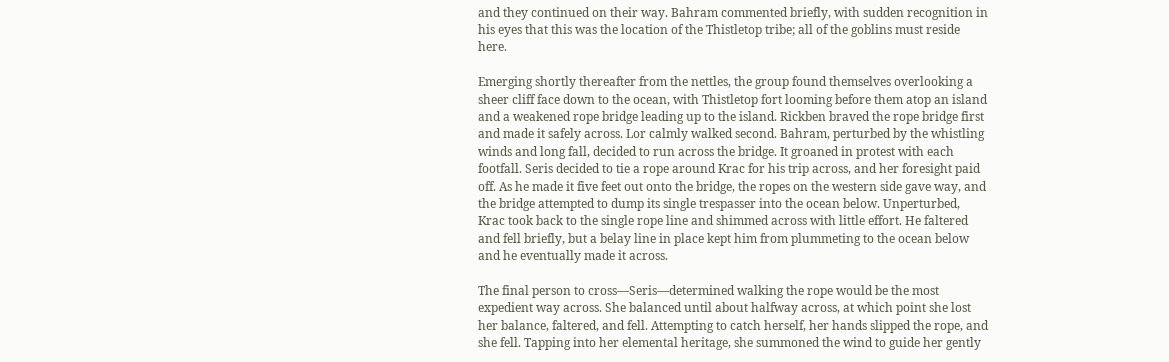and they continued on their way. Bahram commented briefly, with sudden recognition in his eyes that this was the location of the Thistletop tribe; all of the goblins must reside here.

Emerging shortly thereafter from the nettles, the group found themselves overlooking a sheer cliff face down to the ocean, with Thistletop fort looming before them atop an island and a weakened rope bridge leading up to the island. Rickben braved the rope bridge first and made it safely across. Lor calmly walked second. Bahram, perturbed by the whistling winds and long fall, decided to run across the bridge. It groaned in protest with each footfall. Seris decided to tie a rope around Krac for his trip across, and her foresight paid off. As he made it five feet out onto the bridge, the ropes on the western side gave way, and the bridge attempted to dump its single trespasser into the ocean below. Unperturbed, Krac took back to the single rope line and shimmed across with little effort. He faltered and fell briefly, but a belay line in place kept him from plummeting to the ocean below and he eventually made it across.

The final person to cross—Seris—determined walking the rope would be the most expedient way across. She balanced until about halfway across, at which point she lost her balance, faltered, and fell. Attempting to catch herself, her hands slipped the rope, and she fell. Tapping into her elemental heritage, she summoned the wind to guide her gently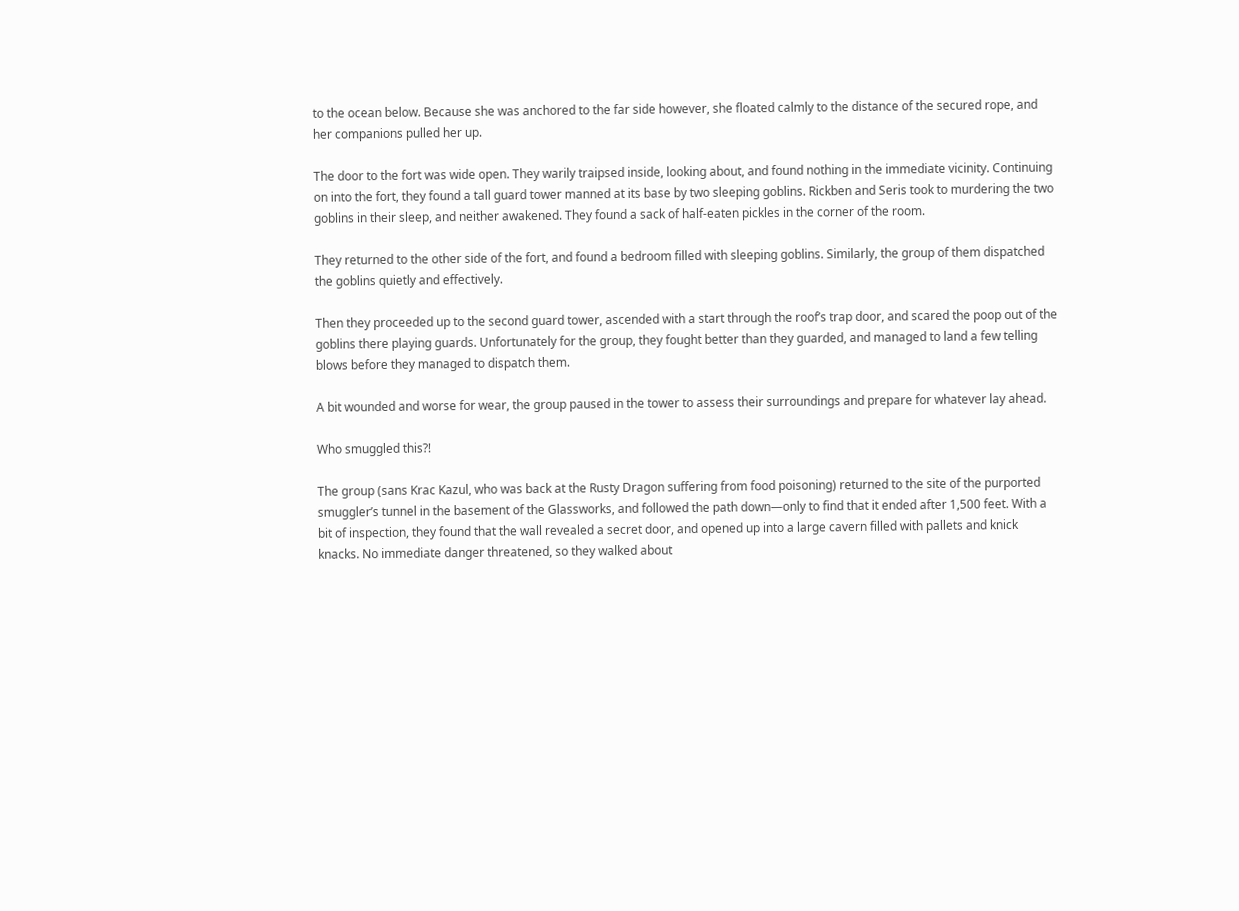to the ocean below. Because she was anchored to the far side however, she floated calmly to the distance of the secured rope, and her companions pulled her up.

The door to the fort was wide open. They warily traipsed inside, looking about, and found nothing in the immediate vicinity. Continuing on into the fort, they found a tall guard tower manned at its base by two sleeping goblins. Rickben and Seris took to murdering the two goblins in their sleep, and neither awakened. They found a sack of half-eaten pickles in the corner of the room.

They returned to the other side of the fort, and found a bedroom filled with sleeping goblins. Similarly, the group of them dispatched the goblins quietly and effectively.

Then they proceeded up to the second guard tower, ascended with a start through the roof’s trap door, and scared the poop out of the goblins there playing guards. Unfortunately for the group, they fought better than they guarded, and managed to land a few telling blows before they managed to dispatch them.

A bit wounded and worse for wear, the group paused in the tower to assess their surroundings and prepare for whatever lay ahead.

Who smuggled this?!

The group (sans Krac Kazul, who was back at the Rusty Dragon suffering from food poisoning) returned to the site of the purported smuggler’s tunnel in the basement of the Glassworks, and followed the path down—only to find that it ended after 1,500 feet. With a bit of inspection, they found that the wall revealed a secret door, and opened up into a large cavern filled with pallets and knick knacks. No immediate danger threatened, so they walked about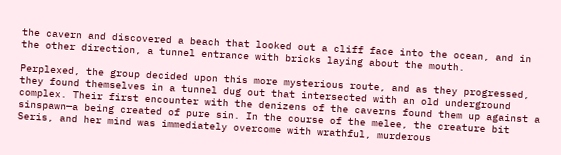the cavern and discovered a beach that looked out a cliff face into the ocean, and in the other direction, a tunnel entrance with bricks laying about the mouth.

Perplexed, the group decided upon this more mysterious route, and as they progressed, they found themselves in a tunnel dug out that intersected with an old underground complex. Their first encounter with the denizens of the caverns found them up against a sinspawn—a being created of pure sin. In the course of the melee, the creature bit Seris, and her mind was immediately overcome with wrathful, murderous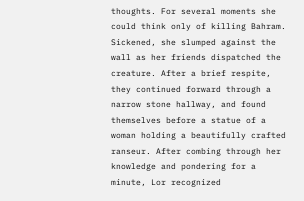thoughts. For several moments she could think only of killing Bahram. Sickened, she slumped against the wall as her friends dispatched the creature. After a brief respite, they continued forward through a narrow stone hallway, and found themselves before a statue of a woman holding a beautifully crafted ranseur. After combing through her knowledge and pondering for a minute, Lor recognized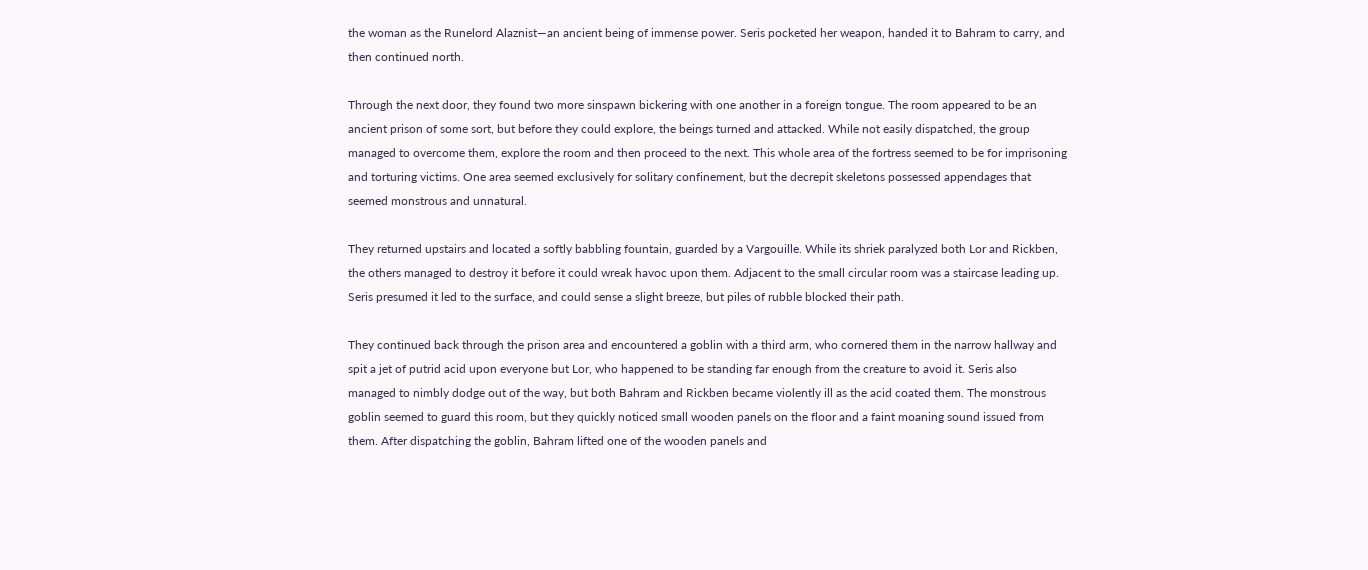the woman as the Runelord Alaznist—an ancient being of immense power. Seris pocketed her weapon, handed it to Bahram to carry, and then continued north.

Through the next door, they found two more sinspawn bickering with one another in a foreign tongue. The room appeared to be an ancient prison of some sort, but before they could explore, the beings turned and attacked. While not easily dispatched, the group managed to overcome them, explore the room and then proceed to the next. This whole area of the fortress seemed to be for imprisoning and torturing victims. One area seemed exclusively for solitary confinement, but the decrepit skeletons possessed appendages that seemed monstrous and unnatural.

They returned upstairs and located a softly babbling fountain, guarded by a Vargouille. While its shriek paralyzed both Lor and Rickben, the others managed to destroy it before it could wreak havoc upon them. Adjacent to the small circular room was a staircase leading up. Seris presumed it led to the surface, and could sense a slight breeze, but piles of rubble blocked their path.

They continued back through the prison area and encountered a goblin with a third arm, who cornered them in the narrow hallway and spit a jet of putrid acid upon everyone but Lor, who happened to be standing far enough from the creature to avoid it. Seris also managed to nimbly dodge out of the way, but both Bahram and Rickben became violently ill as the acid coated them. The monstrous goblin seemed to guard this room, but they quickly noticed small wooden panels on the floor and a faint moaning sound issued from them. After dispatching the goblin, Bahram lifted one of the wooden panels and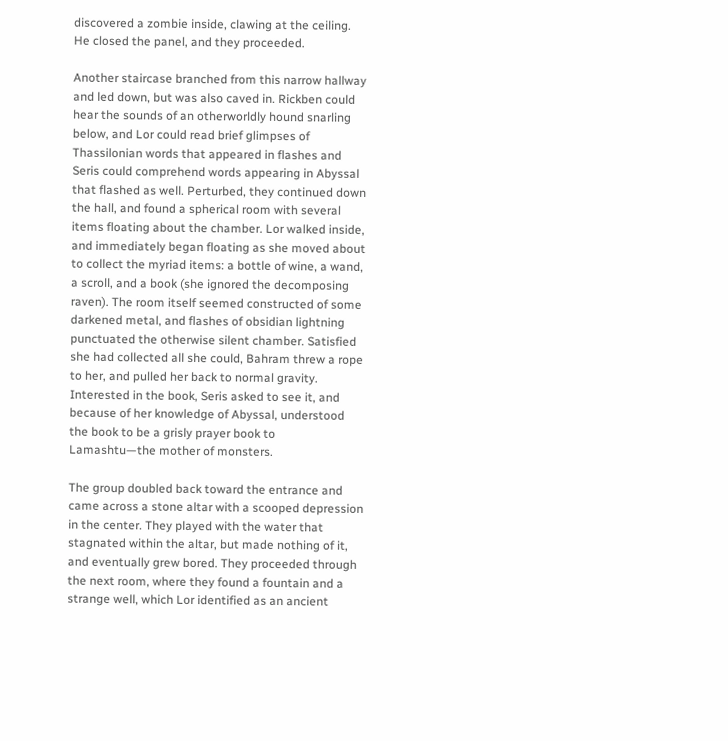discovered a zombie inside, clawing at the ceiling. He closed the panel, and they proceeded.

Another staircase branched from this narrow hallway and led down, but was also caved in. Rickben could hear the sounds of an otherworldly hound snarling below, and Lor could read brief glimpses of Thassilonian words that appeared in flashes and Seris could comprehend words appearing in Abyssal that flashed as well. Perturbed, they continued down the hall, and found a spherical room with several items floating about the chamber. Lor walked inside, and immediately began floating as she moved about to collect the myriad items: a bottle of wine, a wand, a scroll, and a book (she ignored the decomposing raven). The room itself seemed constructed of some darkened metal, and flashes of obsidian lightning punctuated the otherwise silent chamber. Satisfied she had collected all she could, Bahram threw a rope to her, and pulled her back to normal gravity. Interested in the book, Seris asked to see it, and because of her knowledge of Abyssal, understood the book to be a grisly prayer book to Lamashtu—the mother of monsters.

The group doubled back toward the entrance and came across a stone altar with a scooped depression in the center. They played with the water that stagnated within the altar, but made nothing of it, and eventually grew bored. They proceeded through the next room, where they found a fountain and a strange well, which Lor identified as an ancient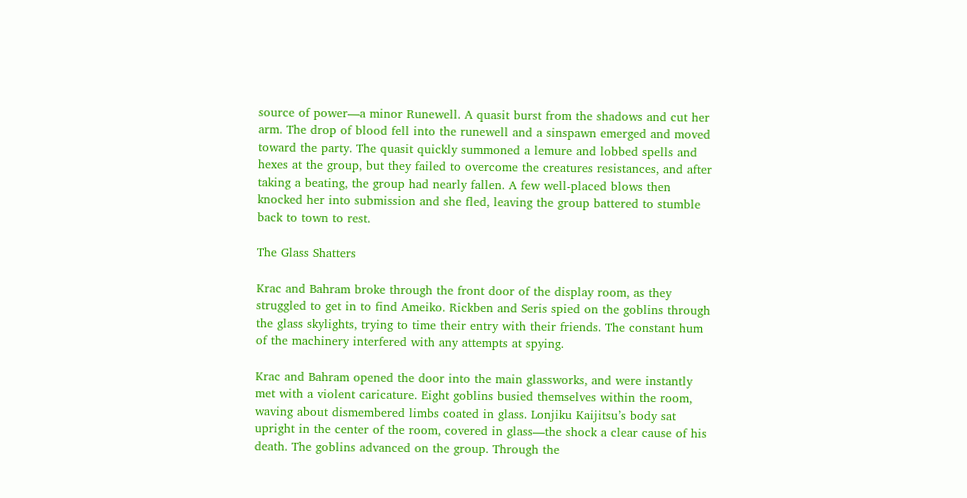source of power—a minor Runewell. A quasit burst from the shadows and cut her arm. The drop of blood fell into the runewell and a sinspawn emerged and moved toward the party. The quasit quickly summoned a lemure and lobbed spells and hexes at the group, but they failed to overcome the creatures resistances, and after taking a beating, the group had nearly fallen. A few well-placed blows then knocked her into submission and she fled, leaving the group battered to stumble back to town to rest.

The Glass Shatters

Krac and Bahram broke through the front door of the display room, as they struggled to get in to find Ameiko. Rickben and Seris spied on the goblins through the glass skylights, trying to time their entry with their friends. The constant hum of the machinery interfered with any attempts at spying.

Krac and Bahram opened the door into the main glassworks, and were instantly met with a violent caricature. Eight goblins busied themselves within the room, waving about dismembered limbs coated in glass. Lonjiku Kaijitsu’s body sat upright in the center of the room, covered in glass—the shock a clear cause of his death. The goblins advanced on the group. Through the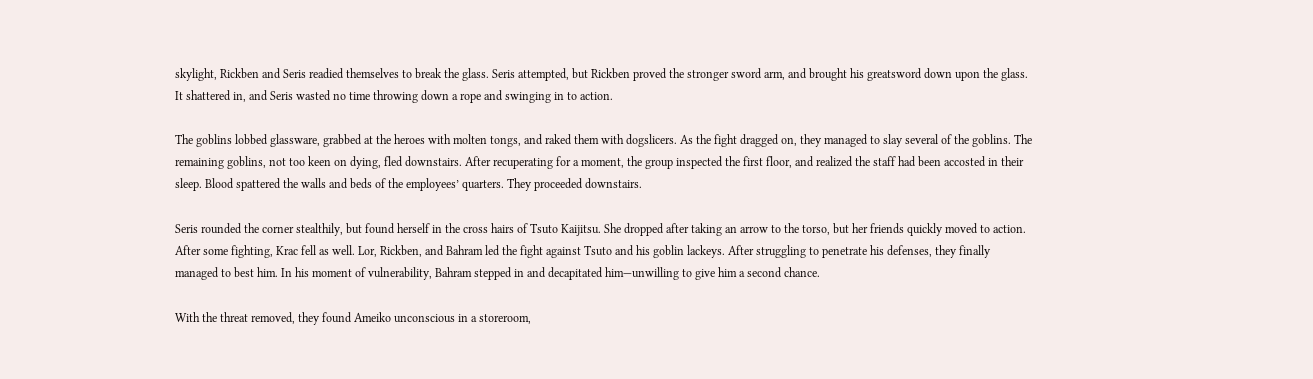skylight, Rickben and Seris readied themselves to break the glass. Seris attempted, but Rickben proved the stronger sword arm, and brought his greatsword down upon the glass. It shattered in, and Seris wasted no time throwing down a rope and swinging in to action.

The goblins lobbed glassware, grabbed at the heroes with molten tongs, and raked them with dogslicers. As the fight dragged on, they managed to slay several of the goblins. The remaining goblins, not too keen on dying, fled downstairs. After recuperating for a moment, the group inspected the first floor, and realized the staff had been accosted in their sleep. Blood spattered the walls and beds of the employees’ quarters. They proceeded downstairs.

Seris rounded the corner stealthily, but found herself in the cross hairs of Tsuto Kaijitsu. She dropped after taking an arrow to the torso, but her friends quickly moved to action. After some fighting, Krac fell as well. Lor, Rickben, and Bahram led the fight against Tsuto and his goblin lackeys. After struggling to penetrate his defenses, they finally managed to best him. In his moment of vulnerability, Bahram stepped in and decapitated him—unwilling to give him a second chance.

With the threat removed, they found Ameiko unconscious in a storeroom,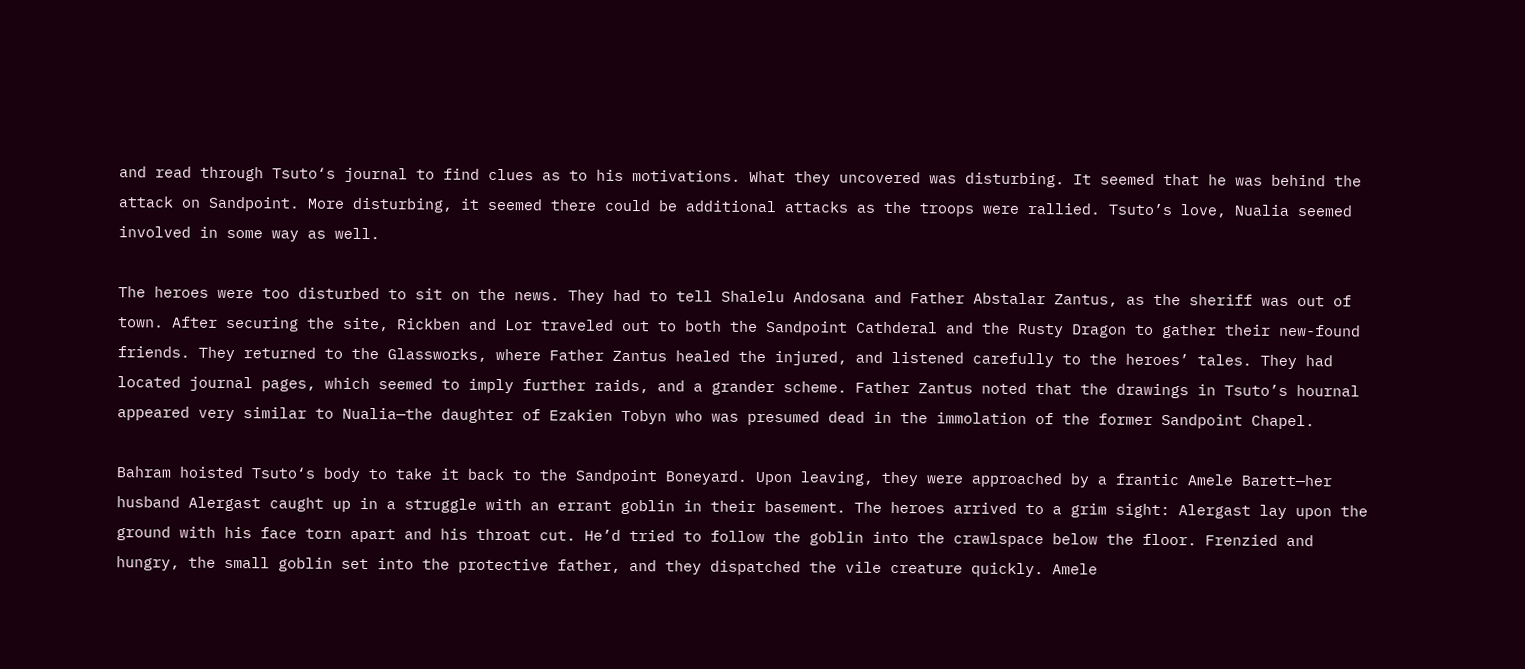and read through Tsuto‘s journal to find clues as to his motivations. What they uncovered was disturbing. It seemed that he was behind the attack on Sandpoint. More disturbing, it seemed there could be additional attacks as the troops were rallied. Tsuto’s love, Nualia seemed involved in some way as well.

The heroes were too disturbed to sit on the news. They had to tell Shalelu Andosana and Father Abstalar Zantus, as the sheriff was out of town. After securing the site, Rickben and Lor traveled out to both the Sandpoint Cathderal and the Rusty Dragon to gather their new-found friends. They returned to the Glassworks, where Father Zantus healed the injured, and listened carefully to the heroes’ tales. They had located journal pages, which seemed to imply further raids, and a grander scheme. Father Zantus noted that the drawings in Tsuto’s hournal appeared very similar to Nualia—the daughter of Ezakien Tobyn who was presumed dead in the immolation of the former Sandpoint Chapel.

Bahram hoisted Tsuto‘s body to take it back to the Sandpoint Boneyard. Upon leaving, they were approached by a frantic Amele Barett—her husband Alergast caught up in a struggle with an errant goblin in their basement. The heroes arrived to a grim sight: Alergast lay upon the ground with his face torn apart and his throat cut. He’d tried to follow the goblin into the crawlspace below the floor. Frenzied and hungry, the small goblin set into the protective father, and they dispatched the vile creature quickly. Amele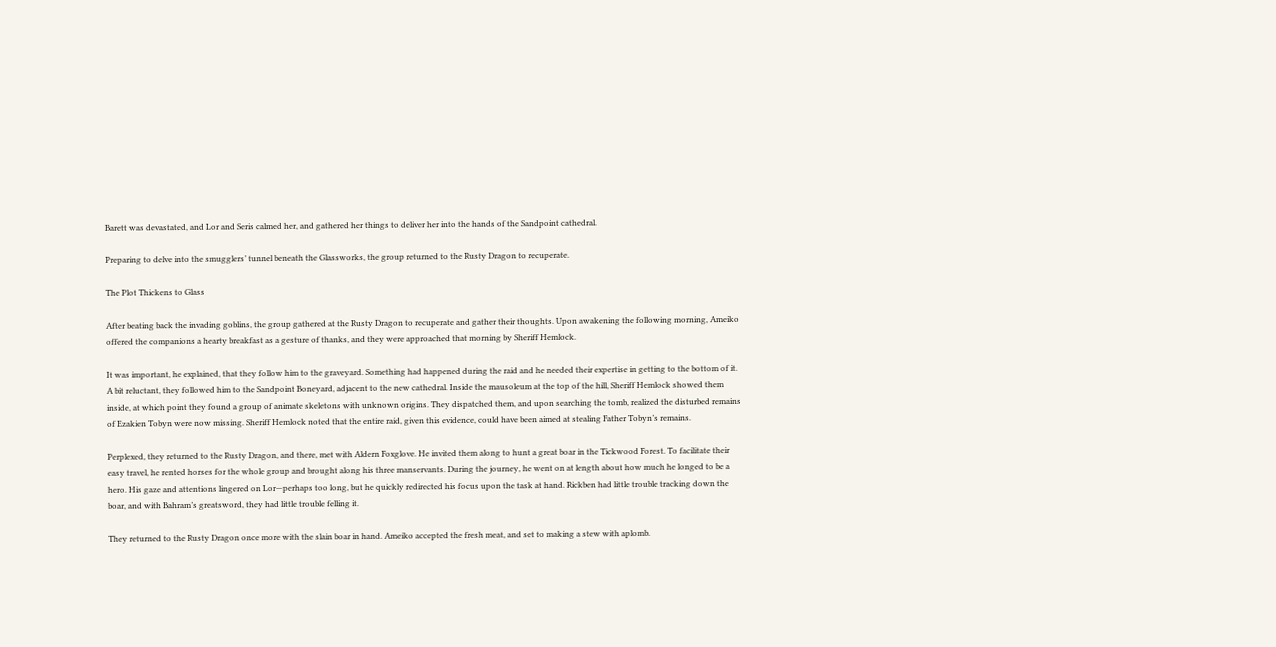Barett was devastated, and Lor and Seris calmed her, and gathered her things to deliver her into the hands of the Sandpoint cathedral.

Preparing to delve into the smugglers’ tunnel beneath the Glassworks, the group returned to the Rusty Dragon to recuperate.

The Plot Thickens to Glass

After beating back the invading goblins, the group gathered at the Rusty Dragon to recuperate and gather their thoughts. Upon awakening the following morning, Ameiko offered the companions a hearty breakfast as a gesture of thanks, and they were approached that morning by Sheriff Hemlock.

It was important, he explained, that they follow him to the graveyard. Something had happened during the raid and he needed their expertise in getting to the bottom of it. A bit reluctant, they followed him to the Sandpoint Boneyard, adjacent to the new cathedral. Inside the mausoleum at the top of the hill, Sheriff Hemlock showed them inside, at which point they found a group of animate skeletons with unknown origins. They dispatched them, and upon searching the tomb, realized the disturbed remains of Ezakien Tobyn were now missing. Sheriff Hemlock noted that the entire raid, given this evidence, could have been aimed at stealing Father Tobyn’s remains.

Perplexed, they returned to the Rusty Dragon, and there, met with Aldern Foxglove. He invited them along to hunt a great boar in the Tickwood Forest. To facilitate their easy travel, he rented horses for the whole group and brought along his three manservants. During the journey, he went on at length about how much he longed to be a hero. His gaze and attentions lingered on Lor—perhaps too long, but he quickly redirected his focus upon the task at hand. Rickben had little trouble tracking down the boar, and with Bahram’s greatsword, they had little trouble felling it.

They returned to the Rusty Dragon once more with the slain boar in hand. Ameiko accepted the fresh meat, and set to making a stew with aplomb.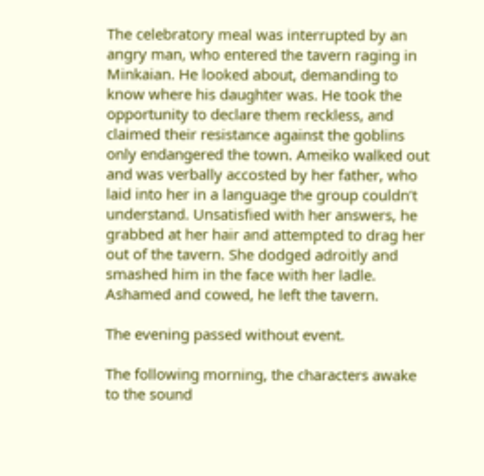The celebratory meal was interrupted by an angry man, who entered the tavern raging in Minkaian. He looked about, demanding to know where his daughter was. He took the opportunity to declare them reckless, and claimed their resistance against the goblins only endangered the town. Ameiko walked out and was verbally accosted by her father, who laid into her in a language the group couldn’t understand. Unsatisfied with her answers, he grabbed at her hair and attempted to drag her out of the tavern. She dodged adroitly and smashed him in the face with her ladle. Ashamed and cowed, he left the tavern.

The evening passed without event.

The following morning, the characters awake to the sound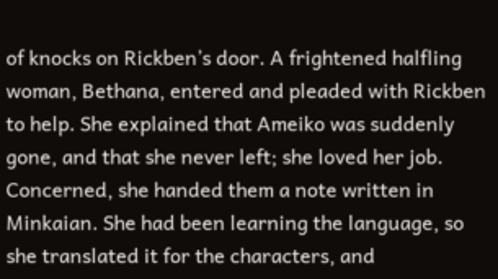of knocks on Rickben’s door. A frightened halfling woman, Bethana, entered and pleaded with Rickben to help. She explained that Ameiko was suddenly gone, and that she never left; she loved her job. Concerned, she handed them a note written in Minkaian. She had been learning the language, so she translated it for the characters, and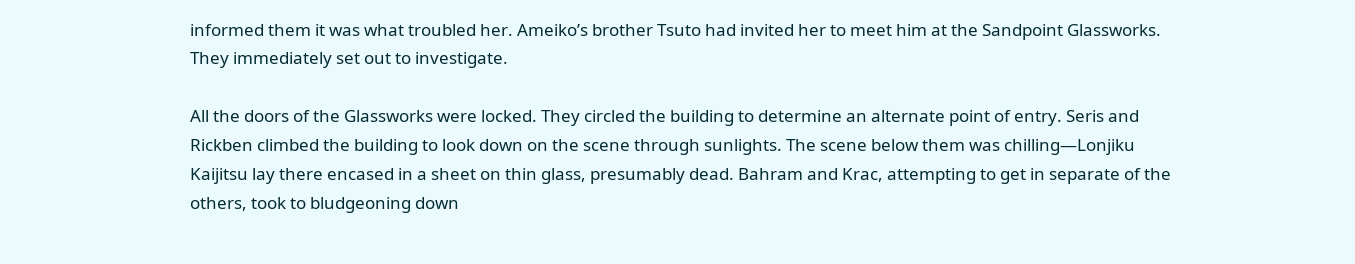informed them it was what troubled her. Ameiko’s brother Tsuto had invited her to meet him at the Sandpoint Glassworks. They immediately set out to investigate.

All the doors of the Glassworks were locked. They circled the building to determine an alternate point of entry. Seris and Rickben climbed the building to look down on the scene through sunlights. The scene below them was chilling—Lonjiku Kaijitsu lay there encased in a sheet on thin glass, presumably dead. Bahram and Krac, attempting to get in separate of the others, took to bludgeoning down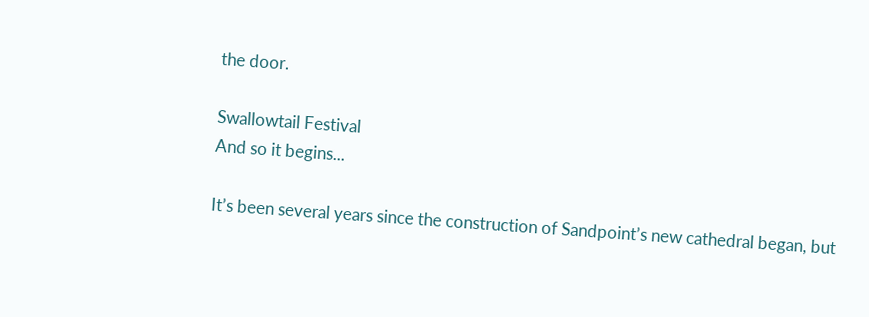the door.

Swallowtail Festival
And so it begins...

It’s been several years since the construction of Sandpoint’s new cathedral began, but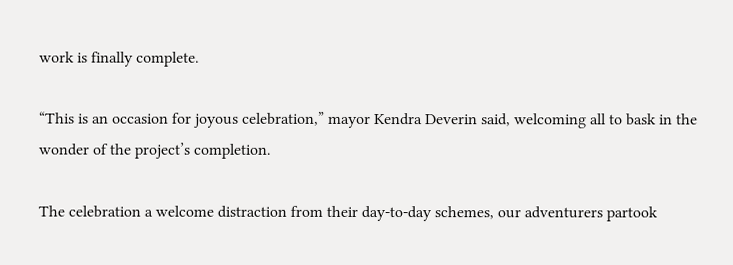work is finally complete.

“This is an occasion for joyous celebration,” mayor Kendra Deverin said, welcoming all to bask in the wonder of the project’s completion.

The celebration a welcome distraction from their day-to-day schemes, our adventurers partook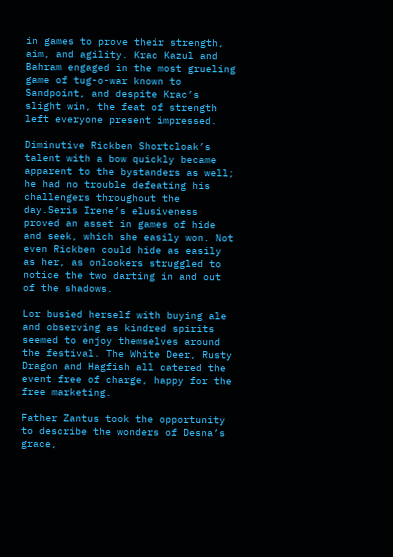in games to prove their strength, aim, and agility. Krac Kazul and Bahram engaged in the most grueling game of tug-o-war known to Sandpoint, and despite Krac’s slight win, the feat of strength left everyone present impressed.

Diminutive Rickben Shortcloak’s talent with a bow quickly became apparent to the bystanders as well; he had no trouble defeating his challengers throughout the day.Seris Irene’s elusiveness proved an asset in games of hide and seek, which she easily won. Not even Rickben could hide as easily as her, as onlookers struggled to notice the two darting in and out of the shadows.

Lor busied herself with buying ale and observing as kindred spirits seemed to enjoy themselves around the festival. The White Deer, Rusty Dragon and Hagfish all catered the event free of charge, happy for the free marketing.

Father Zantus took the opportunity to describe the wonders of Desna’s grace,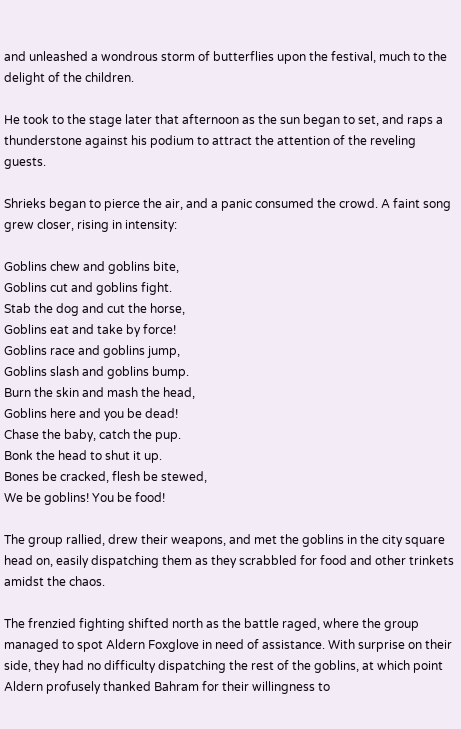and unleashed a wondrous storm of butterflies upon the festival, much to the delight of the children.

He took to the stage later that afternoon as the sun began to set, and raps a thunderstone against his podium to attract the attention of the reveling guests.

Shrieks began to pierce the air, and a panic consumed the crowd. A faint song grew closer, rising in intensity:

Goblins chew and goblins bite,
Goblins cut and goblins fight.
Stab the dog and cut the horse,
Goblins eat and take by force!
Goblins race and goblins jump,
Goblins slash and goblins bump.
Burn the skin and mash the head,
Goblins here and you be dead!
Chase the baby, catch the pup.
Bonk the head to shut it up.
Bones be cracked, flesh be stewed,
We be goblins! You be food!

The group rallied, drew their weapons, and met the goblins in the city square head on, easily dispatching them as they scrabbled for food and other trinkets amidst the chaos.

The frenzied fighting shifted north as the battle raged, where the group managed to spot Aldern Foxglove in need of assistance. With surprise on their side, they had no difficulty dispatching the rest of the goblins, at which point Aldern profusely thanked Bahram for their willingness to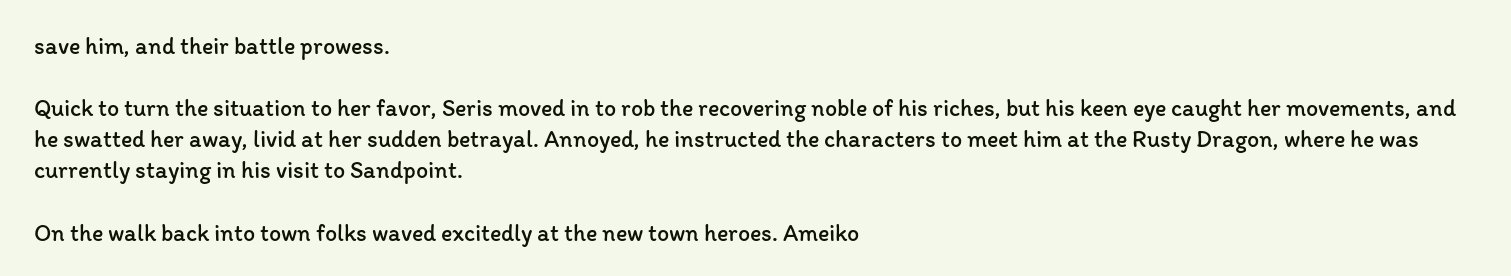save him, and their battle prowess.

Quick to turn the situation to her favor, Seris moved in to rob the recovering noble of his riches, but his keen eye caught her movements, and he swatted her away, livid at her sudden betrayal. Annoyed, he instructed the characters to meet him at the Rusty Dragon, where he was currently staying in his visit to Sandpoint.

On the walk back into town folks waved excitedly at the new town heroes. Ameiko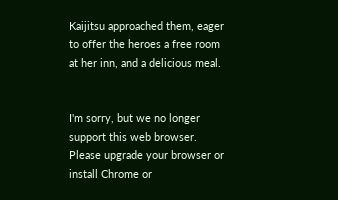Kaijitsu approached them, eager to offer the heroes a free room at her inn, and a delicious meal.


I'm sorry, but we no longer support this web browser. Please upgrade your browser or install Chrome or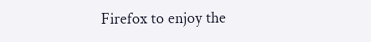Firefox to enjoy the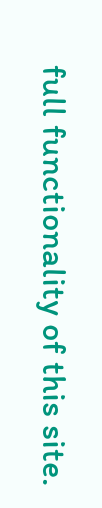full functionality of this site.